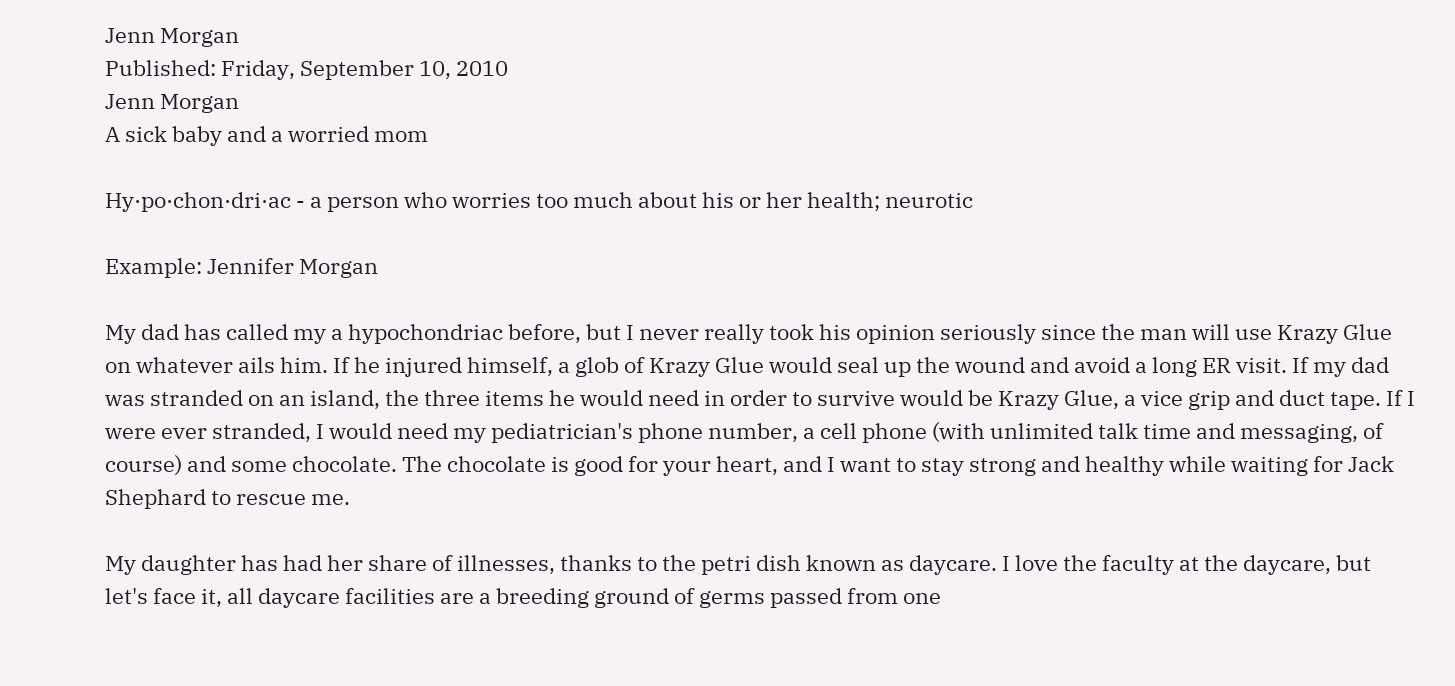Jenn Morgan
Published: Friday, September 10, 2010
Jenn Morgan
A sick baby and a worried mom

Hy·po·chon·dri·ac - a person who worries too much about his or her health; neurotic

Example: Jennifer Morgan

My dad has called my a hypochondriac before, but I never really took his opinion seriously since the man will use Krazy Glue on whatever ails him. If he injured himself, a glob of Krazy Glue would seal up the wound and avoid a long ER visit. If my dad was stranded on an island, the three items he would need in order to survive would be Krazy Glue, a vice grip and duct tape. If I were ever stranded, I would need my pediatrician's phone number, a cell phone (with unlimited talk time and messaging, of course) and some chocolate. The chocolate is good for your heart, and I want to stay strong and healthy while waiting for Jack Shephard to rescue me.

My daughter has had her share of illnesses, thanks to the petri dish known as daycare. I love the faculty at the daycare, but let's face it, all daycare facilities are a breeding ground of germs passed from one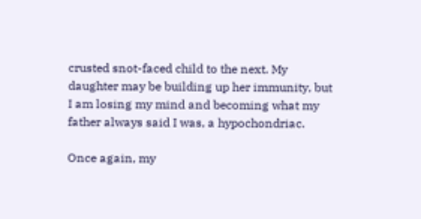crusted snot-faced child to the next. My daughter may be building up her immunity, but I am losing my mind and becoming what my father always said I was, a hypochondriac.

Once again, my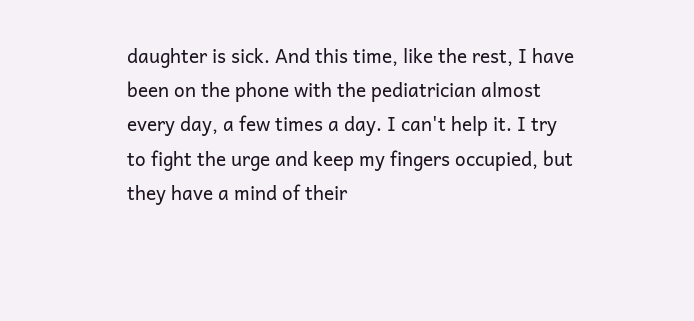daughter is sick. And this time, like the rest, I have been on the phone with the pediatrician almost every day, a few times a day. I can't help it. I try to fight the urge and keep my fingers occupied, but they have a mind of their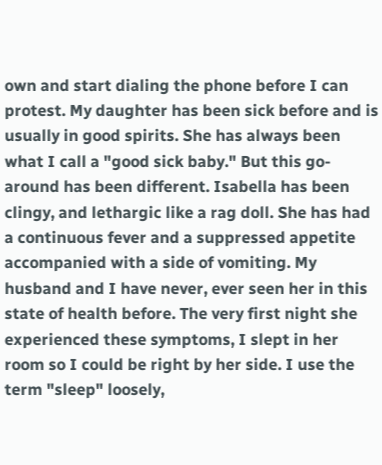own and start dialing the phone before I can protest. My daughter has been sick before and is usually in good spirits. She has always been what I call a "good sick baby." But this go-around has been different. Isabella has been clingy, and lethargic like a rag doll. She has had a continuous fever and a suppressed appetite accompanied with a side of vomiting. My husband and I have never, ever seen her in this state of health before. The very first night she experienced these symptoms, I slept in her room so I could be right by her side. I use the term "sleep" loosely,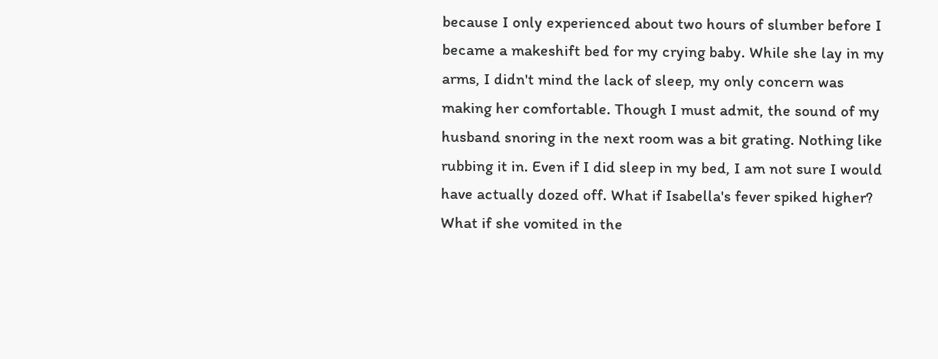because I only experienced about two hours of slumber before I became a makeshift bed for my crying baby. While she lay in my arms, I didn't mind the lack of sleep, my only concern was making her comfortable. Though I must admit, the sound of my husband snoring in the next room was a bit grating. Nothing like rubbing it in. Even if I did sleep in my bed, I am not sure I would have actually dozed off. What if Isabella's fever spiked higher? What if she vomited in the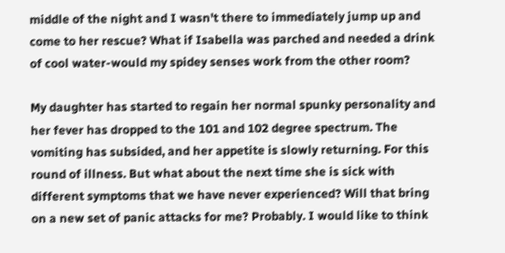middle of the night and I wasn't there to immediately jump up and come to her rescue? What if Isabella was parched and needed a drink of cool water-would my spidey senses work from the other room?

My daughter has started to regain her normal spunky personality and her fever has dropped to the 101 and 102 degree spectrum. The vomiting has subsided, and her appetite is slowly returning. For this round of illness. But what about the next time she is sick with different symptoms that we have never experienced? Will that bring on a new set of panic attacks for me? Probably. I would like to think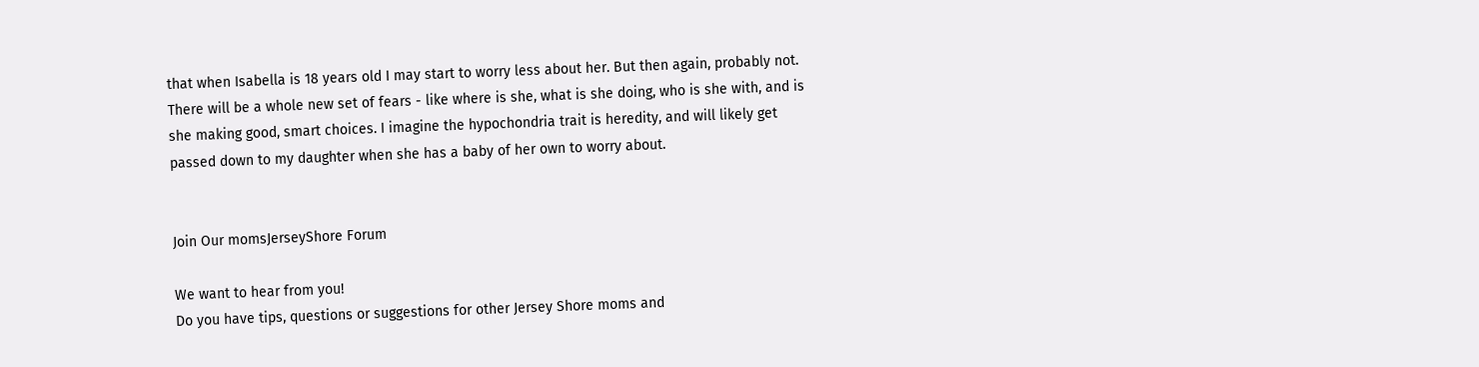that when Isabella is 18 years old I may start to worry less about her. But then again, probably not. There will be a whole new set of fears - like where is she, what is she doing, who is she with, and is she making good, smart choices. I imagine the hypochondria trait is heredity, and will likely get passed down to my daughter when she has a baby of her own to worry about.


Join Our momsJerseyShore Forum

We want to hear from you!
Do you have tips, questions or suggestions for other Jersey Shore moms and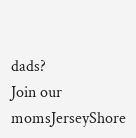dads?
Join our momsJerseyShore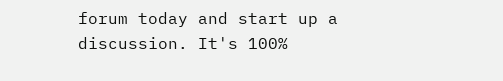forum today and start up a discussion. It's 100%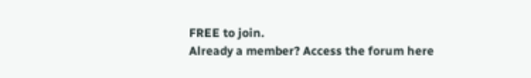FREE to join.
Already a member? Access the forum here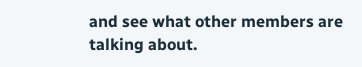and see what other members are talking about.